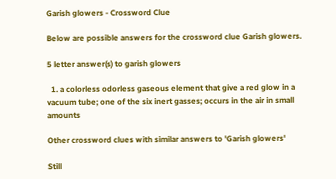Garish glowers - Crossword Clue

Below are possible answers for the crossword clue Garish glowers.

5 letter answer(s) to garish glowers

  1. a colorless odorless gaseous element that give a red glow in a vacuum tube; one of the six inert gasses; occurs in the air in small amounts

Other crossword clues with similar answers to 'Garish glowers'

Still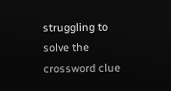struggling to solve the crossword clue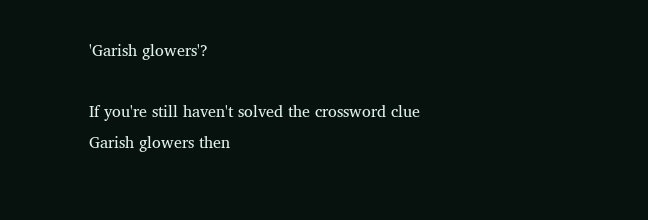'Garish glowers'?

If you're still haven't solved the crossword clue Garish glowers then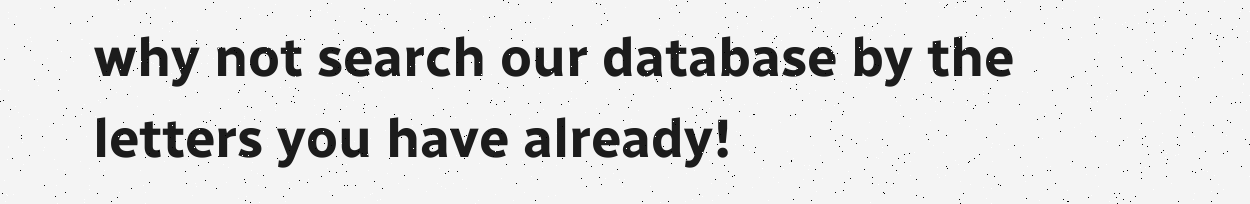why not search our database by the letters you have already!